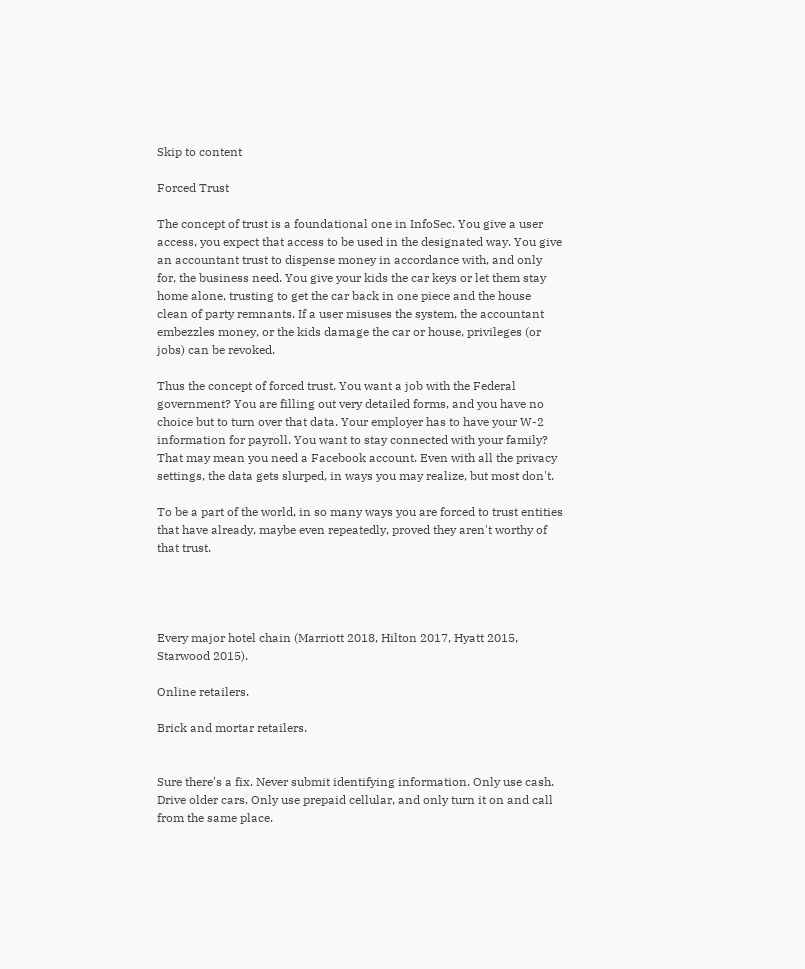Skip to content

Forced Trust

The concept of trust is a foundational one in InfoSec. You give a user access, you expect that access to be used in the designated way. You give an accountant trust to dispense money in accordance with, and only for, the business need. You give your kids the car keys or let them stay home alone, trusting to get the car back in one piece and the house clean of party remnants. If a user misuses the system, the accountant embezzles money, or the kids damage the car or house, privileges (or jobs) can be revoked.

Thus the concept of forced trust. You want a job with the Federal government? You are filling out very detailed forms, and you have no choice but to turn over that data. Your employer has to have your W-2 information for payroll. You want to stay connected with your family? That may mean you need a Facebook account. Even with all the privacy settings, the data gets slurped, in ways you may realize, but most don't.

To be a part of the world, in so many ways you are forced to trust entities that have already, maybe even repeatedly, proved they aren't worthy of that trust.




Every major hotel chain (Marriott 2018, Hilton 2017, Hyatt 2015, Starwood 2015).

Online retailers.

Brick and mortar retailers.


Sure there's a fix. Never submit identifying information. Only use cash. Drive older cars. Only use prepaid cellular, and only turn it on and call from the same place.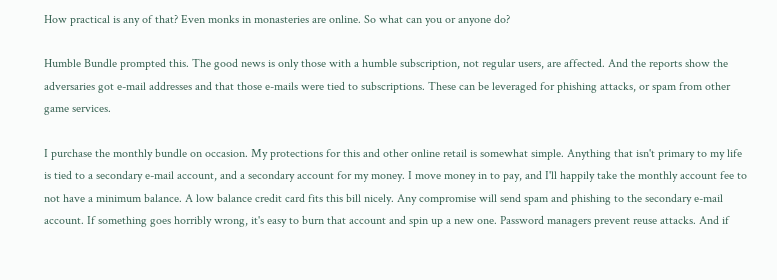How practical is any of that? Even monks in monasteries are online. So what can you or anyone do?

Humble Bundle prompted this. The good news is only those with a humble subscription, not regular users, are affected. And the reports show the adversaries got e-mail addresses and that those e-mails were tied to subscriptions. These can be leveraged for phishing attacks, or spam from other game services.

I purchase the monthly bundle on occasion. My protections for this and other online retail is somewhat simple. Anything that isn't primary to my life is tied to a secondary e-mail account, and a secondary account for my money. I move money in to pay, and I'll happily take the monthly account fee to not have a minimum balance. A low balance credit card fits this bill nicely. Any compromise will send spam and phishing to the secondary e-mail account. If something goes horribly wrong, it's easy to burn that account and spin up a new one. Password managers prevent reuse attacks. And if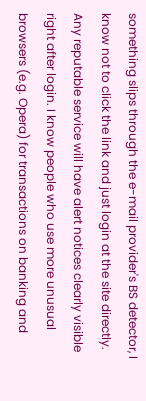something slips through the e-mail provider's BS detector, I know not to click the link and just login at the site directly. Any reputable service will have alert notices clearly visible right after login. I know people who use more unusual browsers (e.g. Opera) for transactions on banking and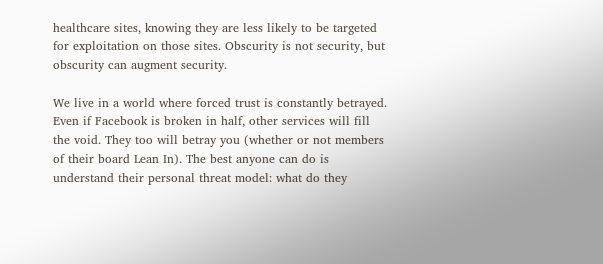healthcare sites, knowing they are less likely to be targeted for exploitation on those sites. Obscurity is not security, but obscurity can augment security.

We live in a world where forced trust is constantly betrayed. Even if Facebook is broken in half, other services will fill the void. They too will betray you (whether or not members of their board Lean In). The best anyone can do is understand their personal threat model: what do they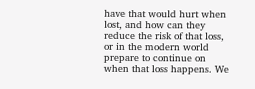have that would hurt when lost, and how can they reduce the risk of that loss, or in the modern world prepare to continue on when that loss happens. We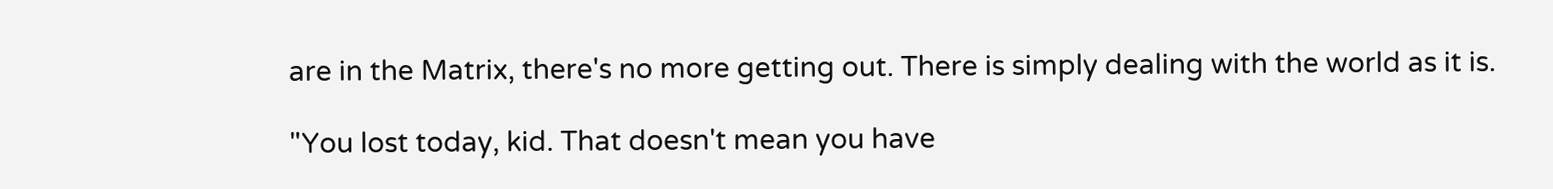are in the Matrix, there's no more getting out. There is simply dealing with the world as it is.

"You lost today, kid. That doesn't mean you have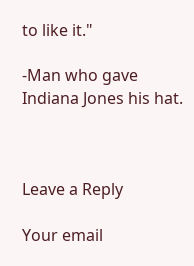to like it."

-Man who gave Indiana Jones his hat.



Leave a Reply

Your email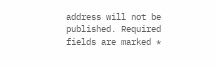address will not be published. Required fields are marked *